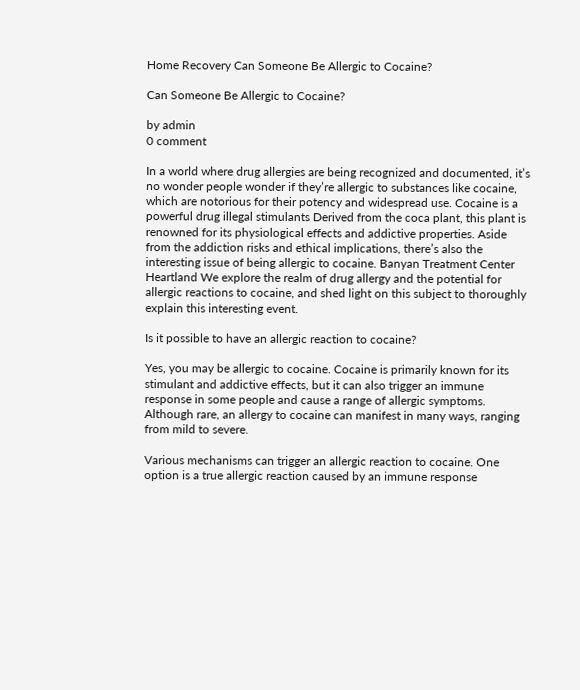Home Recovery Can Someone Be Allergic to Cocaine?

Can Someone Be Allergic to Cocaine?

by admin
0 comment

In a world where drug allergies are being recognized and documented, it’s no wonder people wonder if they’re allergic to substances like cocaine, which are notorious for their potency and widespread use. Cocaine is a powerful drug illegal stimulants Derived from the coca plant, this plant is renowned for its physiological effects and addictive properties. Aside from the addiction risks and ethical implications, there’s also the interesting issue of being allergic to cocaine. Banyan Treatment Center Heartland We explore the realm of drug allergy and the potential for allergic reactions to cocaine, and shed light on this subject to thoroughly explain this interesting event.

Is it possible to have an allergic reaction to cocaine?

Yes, you may be allergic to cocaine. Cocaine is primarily known for its stimulant and addictive effects, but it can also trigger an immune response in some people and cause a range of allergic symptoms. Although rare, an allergy to cocaine can manifest in many ways, ranging from mild to severe.

Various mechanisms can trigger an allergic reaction to cocaine. One option is a true allergic reaction caused by an immune response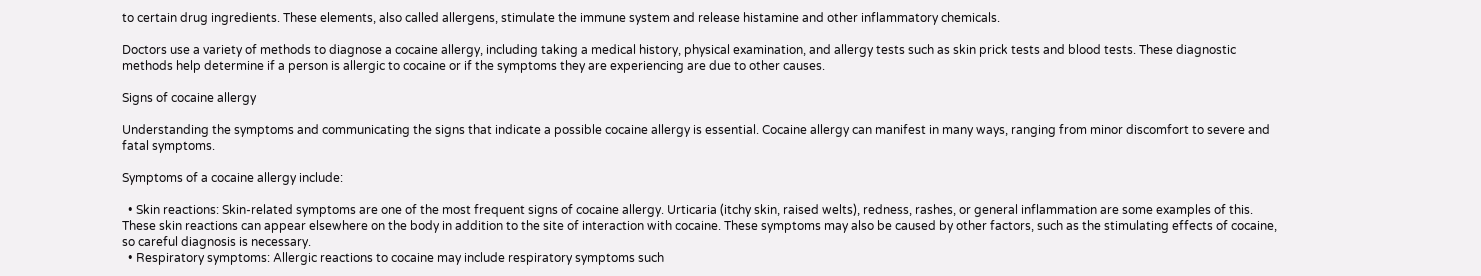to certain drug ingredients. These elements, also called allergens, stimulate the immune system and release histamine and other inflammatory chemicals.

Doctors use a variety of methods to diagnose a cocaine allergy, including taking a medical history, physical examination, and allergy tests such as skin prick tests and blood tests. These diagnostic methods help determine if a person is allergic to cocaine or if the symptoms they are experiencing are due to other causes.

Signs of cocaine allergy

Understanding the symptoms and communicating the signs that indicate a possible cocaine allergy is essential. Cocaine allergy can manifest in many ways, ranging from minor discomfort to severe and fatal symptoms.

Symptoms of a cocaine allergy include:

  • Skin reactions: Skin-related symptoms are one of the most frequent signs of cocaine allergy. Urticaria (itchy skin, raised welts), redness, rashes, or general inflammation are some examples of this. These skin reactions can appear elsewhere on the body in addition to the site of interaction with cocaine. These symptoms may also be caused by other factors, such as the stimulating effects of cocaine, so careful diagnosis is necessary.
  • Respiratory symptoms: Allergic reactions to cocaine may include respiratory symptoms such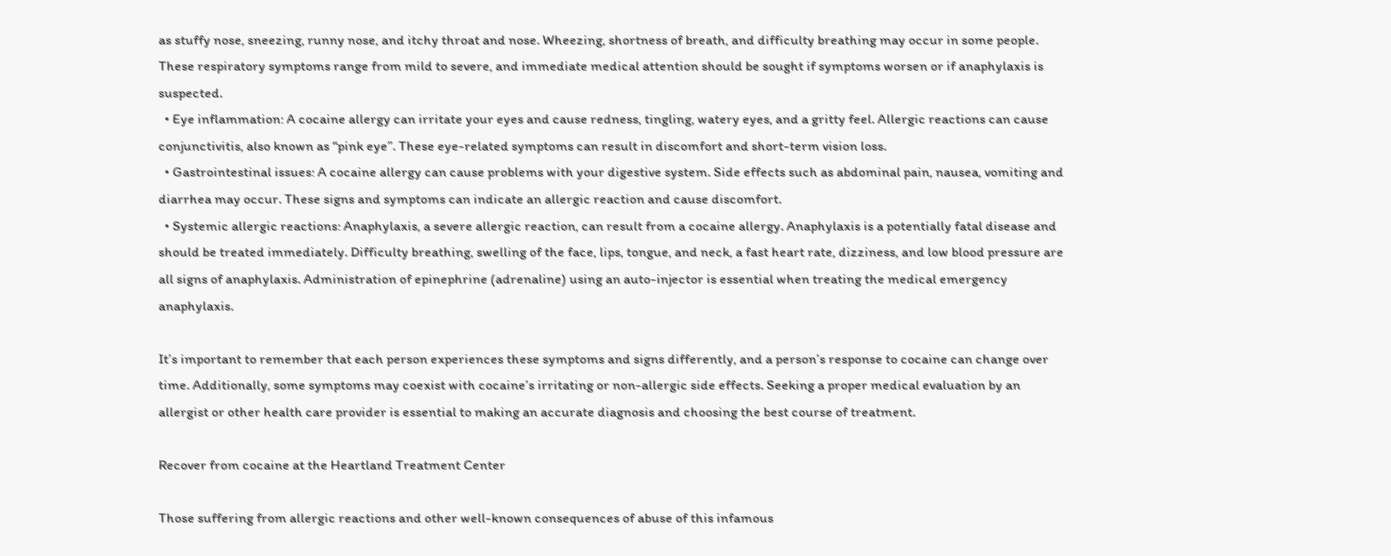as stuffy nose, sneezing, runny nose, and itchy throat and nose. Wheezing, shortness of breath, and difficulty breathing may occur in some people. These respiratory symptoms range from mild to severe, and immediate medical attention should be sought if symptoms worsen or if anaphylaxis is suspected.
  • Eye inflammation: A cocaine allergy can irritate your eyes and cause redness, tingling, watery eyes, and a gritty feel. Allergic reactions can cause conjunctivitis, also known as “pink eye”. These eye-related symptoms can result in discomfort and short-term vision loss.
  • Gastrointestinal issues: A cocaine allergy can cause problems with your digestive system. Side effects such as abdominal pain, nausea, vomiting and diarrhea may occur. These signs and symptoms can indicate an allergic reaction and cause discomfort.
  • Systemic allergic reactions: Anaphylaxis, a severe allergic reaction, can result from a cocaine allergy. Anaphylaxis is a potentially fatal disease and should be treated immediately. Difficulty breathing, swelling of the face, lips, tongue, and neck, a fast heart rate, dizziness, and low blood pressure are all signs of anaphylaxis. Administration of epinephrine (adrenaline) using an auto-injector is essential when treating the medical emergency anaphylaxis.

It’s important to remember that each person experiences these symptoms and signs differently, and a person’s response to cocaine can change over time. Additionally, some symptoms may coexist with cocaine’s irritating or non-allergic side effects. Seeking a proper medical evaluation by an allergist or other health care provider is essential to making an accurate diagnosis and choosing the best course of treatment.

Recover from cocaine at the Heartland Treatment Center

Those suffering from allergic reactions and other well-known consequences of abuse of this infamous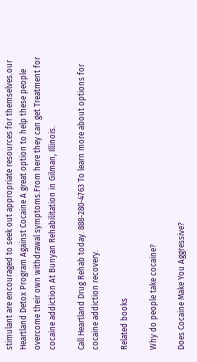stimulant are encouraged to seek out appropriate resources for themselves.our Heartland Detox Program Against Cocaine A great option to help these people overcome their own withdrawal symptoms.From here they can get Treatment for cocaine addiction At Bunyan Rehabilitation in Gilman, Illinois.

Call Heartland Drug Rehab today. 888-280-4763 To learn more about options for cocaine addiction recovery.

Related books

Why do people take cocaine?

Does Cocaine Make You Aggressive?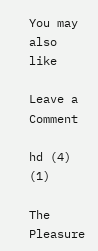You may also like

Leave a Comment

hd (4) (1)

The Pleasure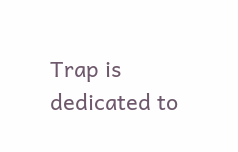Trap is dedicated to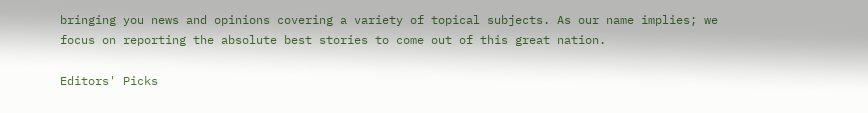bringing you news and opinions covering a variety of topical subjects. As our name implies; we focus on reporting the absolute best stories to come out of this great nation.

Editors' Picks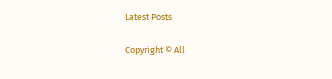Latest Posts

Copyright © All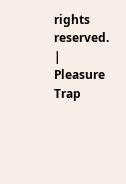rights reserved. | Pleasure Trap